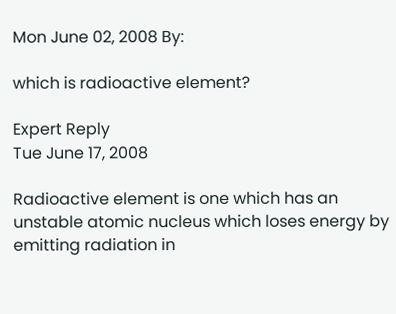Mon June 02, 2008 By:

which is radioactive element?

Expert Reply
Tue June 17, 2008

Radioactive element is one which has an unstable atomic nucleus which loses energy by emitting radiation in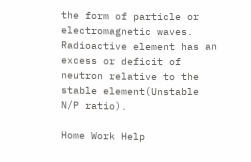the form of particle or electromagnetic waves. Radioactive element has an excess or deficit of neutron relative to the stable element(Unstable N/P ratio).

Home Work Help